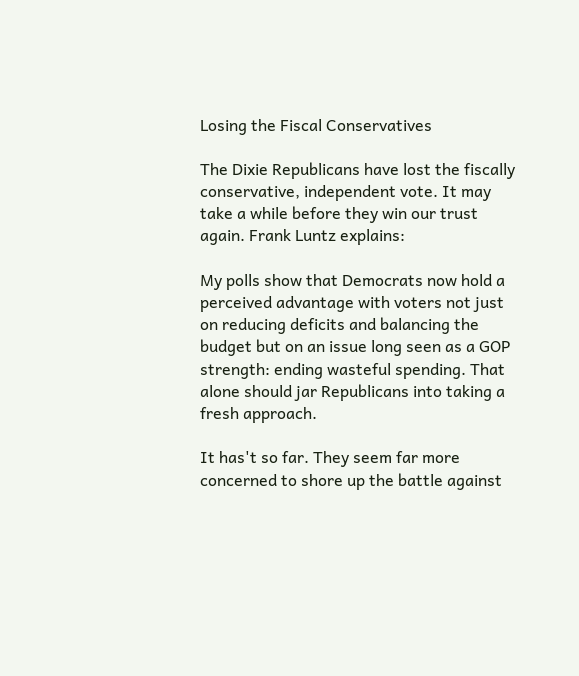Losing the Fiscal Conservatives

The Dixie Republicans have lost the fiscally conservative, independent vote. It may take a while before they win our trust again. Frank Luntz explains:

My polls show that Democrats now hold a perceived advantage with voters not just on reducing deficits and balancing the budget but on an issue long seen as a GOP strength: ending wasteful spending. That alone should jar Republicans into taking a fresh approach.

It has't so far. They seem far more concerned to shore up the battle against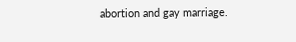abortion and gay marriage.